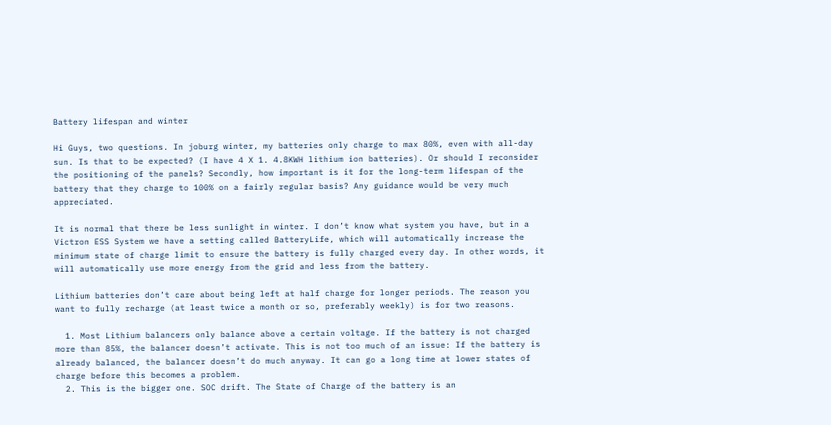Battery lifespan and winter

Hi Guys, two questions. In joburg winter, my batteries only charge to max 80%, even with all-day sun. Is that to be expected? (I have 4 X 1. 4.8KWH lithium ion batteries). Or should I reconsider the positioning of the panels? Secondly, how important is it for the long-term lifespan of the battery that they charge to 100% on a fairly regular basis? Any guidance would be very much appreciated.

It is normal that there be less sunlight in winter. I don’t know what system you have, but in a Victron ESS System we have a setting called BatteryLife, which will automatically increase the minimum state of charge limit to ensure the battery is fully charged every day. In other words, it will automatically use more energy from the grid and less from the battery.

Lithium batteries don’t care about being left at half charge for longer periods. The reason you want to fully recharge (at least twice a month or so, preferably weekly) is for two reasons.

  1. Most Lithium balancers only balance above a certain voltage. If the battery is not charged more than 85%, the balancer doesn’t activate. This is not too much of an issue: If the battery is already balanced, the balancer doesn’t do much anyway. It can go a long time at lower states of charge before this becomes a problem.
  2. This is the bigger one. SOC drift. The State of Charge of the battery is an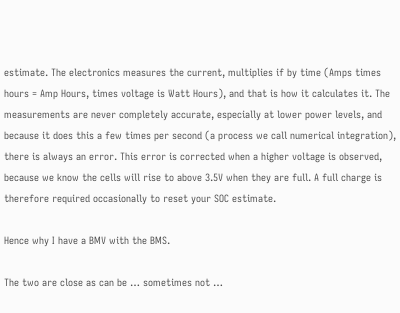estimate. The electronics measures the current, multiplies if by time (Amps times hours = Amp Hours, times voltage is Watt Hours), and that is how it calculates it. The measurements are never completely accurate, especially at lower power levels, and because it does this a few times per second (a process we call numerical integration), there is always an error. This error is corrected when a higher voltage is observed, because we know the cells will rise to above 3.5V when they are full. A full charge is therefore required occasionally to reset your SOC estimate.

Hence why I have a BMV with the BMS.

The two are close as can be … sometimes not …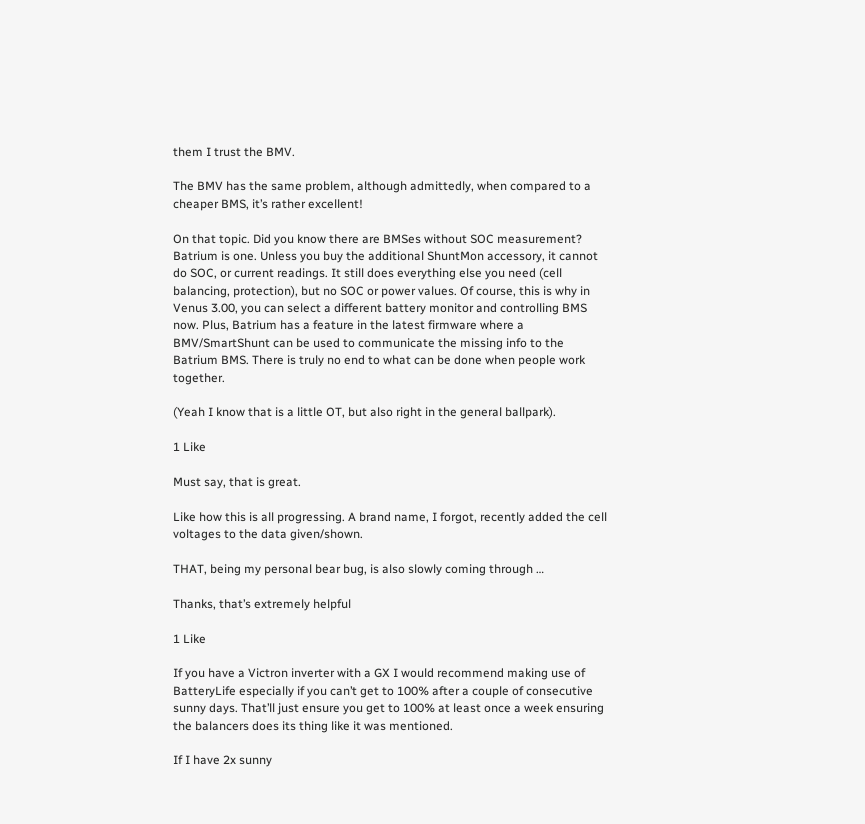them I trust the BMV.

The BMV has the same problem, although admittedly, when compared to a cheaper BMS, it’s rather excellent!

On that topic. Did you know there are BMSes without SOC measurement? Batrium is one. Unless you buy the additional ShuntMon accessory, it cannot do SOC, or current readings. It still does everything else you need (cell balancing, protection), but no SOC or power values. Of course, this is why in Venus 3.00, you can select a different battery monitor and controlling BMS now. Plus, Batrium has a feature in the latest firmware where a BMV/SmartShunt can be used to communicate the missing info to the Batrium BMS. There is truly no end to what can be done when people work together.

(Yeah I know that is a little OT, but also right in the general ballpark).

1 Like

Must say, that is great.

Like how this is all progressing. A brand name, I forgot, recently added the cell voltages to the data given/shown.

THAT, being my personal bear bug, is also slowly coming through …

Thanks, that’s extremely helpful

1 Like

If you have a Victron inverter with a GX I would recommend making use of BatteryLife especially if you can’t get to 100% after a couple of consecutive sunny days. That’ll just ensure you get to 100% at least once a week ensuring the balancers does its thing like it was mentioned.

If I have 2x sunny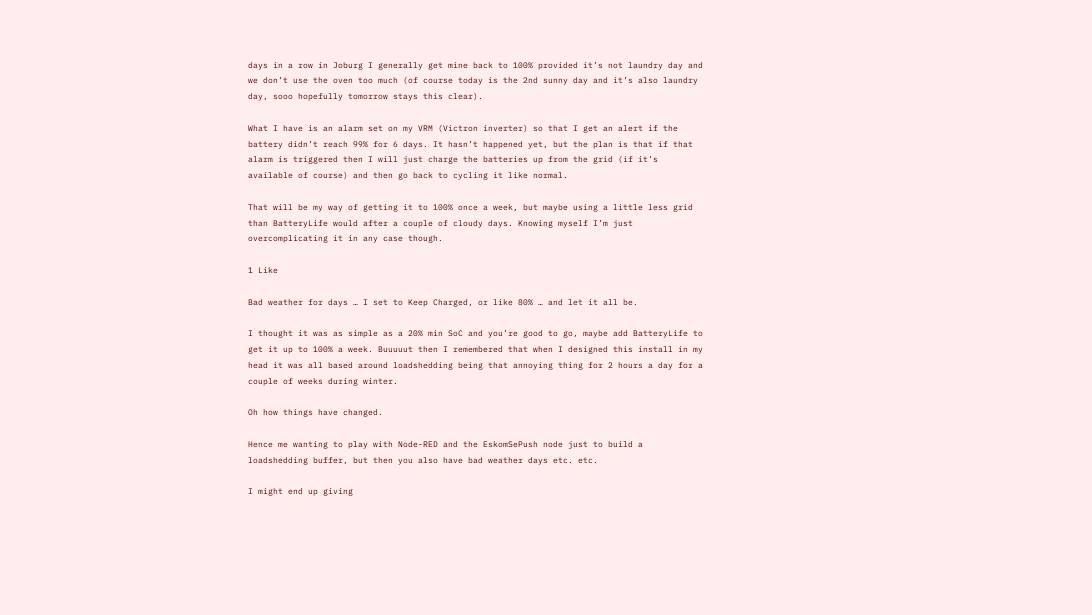days in a row in Joburg I generally get mine back to 100% provided it’s not laundry day and we don’t use the oven too much (of course today is the 2nd sunny day and it’s also laundry day, sooo hopefully tomorrow stays this clear).

What I have is an alarm set on my VRM (Victron inverter) so that I get an alert if the battery didn’t reach 99% for 6 days. It hasn’t happened yet, but the plan is that if that alarm is triggered then I will just charge the batteries up from the grid (if it’s available of course) and then go back to cycling it like normal.

That will be my way of getting it to 100% once a week, but maybe using a little less grid than BatteryLife would after a couple of cloudy days. Knowing myself I’m just overcomplicating it in any case though.

1 Like

Bad weather for days … I set to Keep Charged, or like 80% … and let it all be.

I thought it was as simple as a 20% min SoC and you’re good to go, maybe add BatteryLife to get it up to 100% a week. Buuuuut then I remembered that when I designed this install in my head it was all based around loadshedding being that annoying thing for 2 hours a day for a couple of weeks during winter.

Oh how things have changed.

Hence me wanting to play with Node-RED and the EskomSePush node just to build a loadshedding buffer, but then you also have bad weather days etc. etc.

I might end up giving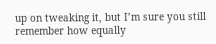up on tweaking it, but I’m sure you still remember how equally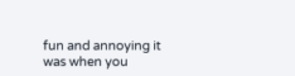fun and annoying it was when you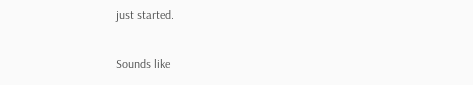just started.

Sounds like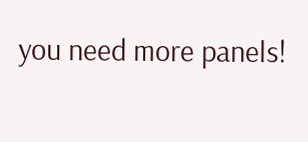you need more panels!